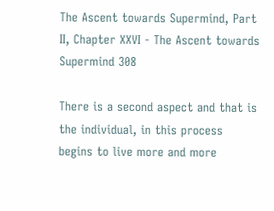The Ascent towards Supermind, Part II, Chapter XXVI - The Ascent towards Supermind 308

There is a second aspect and that is the individual, in this process begins to live more and more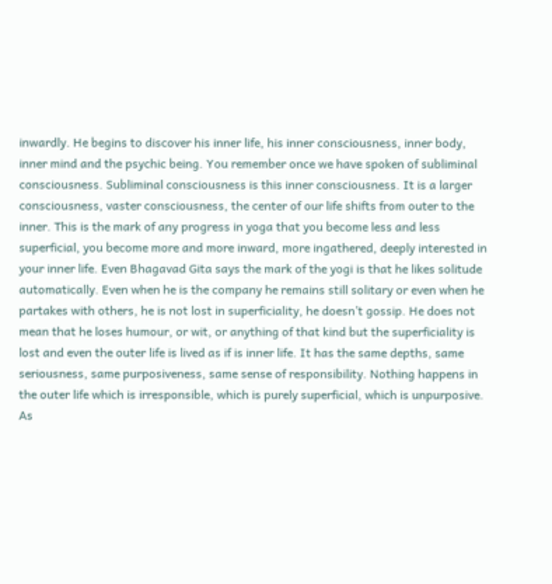inwardly. He begins to discover his inner life, his inner consciousness, inner body, inner mind and the psychic being. You remember once we have spoken of subliminal consciousness. Subliminal consciousness is this inner consciousness. It is a larger consciousness, vaster consciousness, the center of our life shifts from outer to the inner. This is the mark of any progress in yoga that you become less and less superficial, you become more and more inward, more ingathered, deeply interested in your inner life. Even Bhagavad Gita says the mark of the yogi is that he likes solitude automatically. Even when he is the company he remains still solitary or even when he partakes with others, he is not lost in superficiality, he doesn’t gossip. He does not mean that he loses humour, or wit, or anything of that kind but the superficiality is lost and even the outer life is lived as if is inner life. It has the same depths, same seriousness, same purposiveness, same sense of responsibility. Nothing happens in the outer life which is irresponsible, which is purely superficial, which is unpurposive. As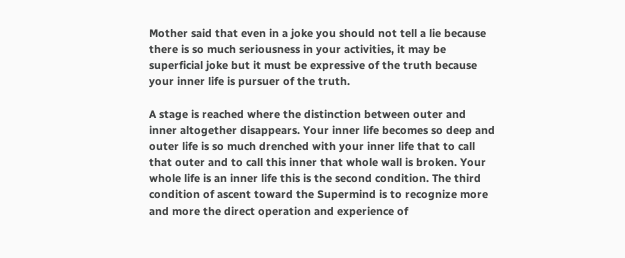Mother said that even in a joke you should not tell a lie because there is so much seriousness in your activities, it may be superficial joke but it must be expressive of the truth because your inner life is pursuer of the truth.

A stage is reached where the distinction between outer and inner altogether disappears. Your inner life becomes so deep and outer life is so much drenched with your inner life that to call that outer and to call this inner that whole wall is broken. Your whole life is an inner life this is the second condition. The third condition of ascent toward the Supermind is to recognize more and more the direct operation and experience of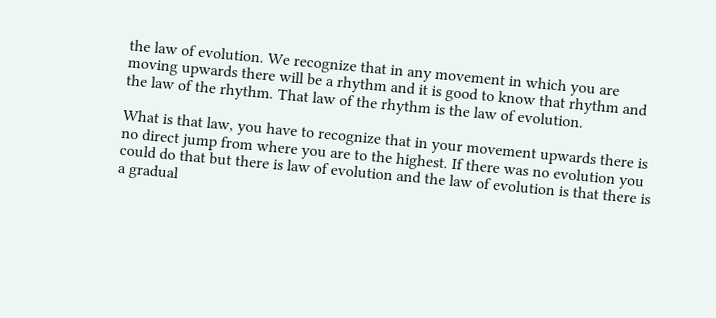the law of evolution. We recognize that in any movement in which you are moving upwards there will be a rhythm and it is good to know that rhythm and the law of the rhythm. That law of the rhythm is the law of evolution.

What is that law, you have to recognize that in your movement upwards there is no direct jump from where you are to the highest. If there was no evolution you could do that but there is law of evolution and the law of evolution is that there is a gradual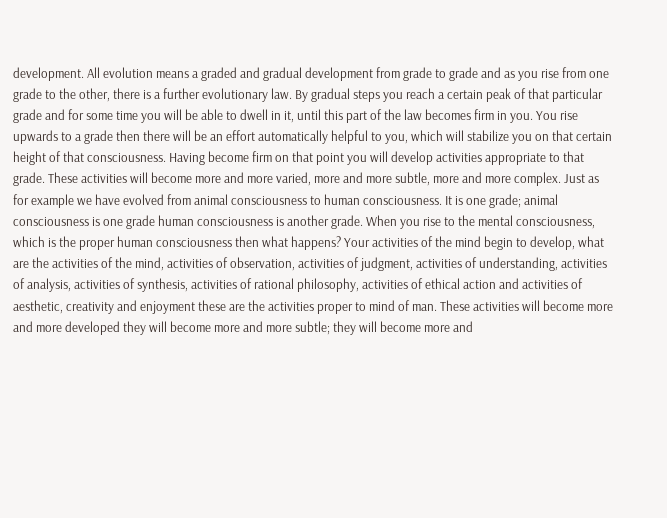development. All evolution means a graded and gradual development from grade to grade and as you rise from one grade to the other, there is a further evolutionary law. By gradual steps you reach a certain peak of that particular grade and for some time you will be able to dwell in it, until this part of the law becomes firm in you. You rise upwards to a grade then there will be an effort automatically helpful to you, which will stabilize you on that certain height of that consciousness. Having become firm on that point you will develop activities appropriate to that grade. These activities will become more and more varied, more and more subtle, more and more complex. Just as for example we have evolved from animal consciousness to human consciousness. It is one grade; animal consciousness is one grade human consciousness is another grade. When you rise to the mental consciousness, which is the proper human consciousness then what happens? Your activities of the mind begin to develop, what are the activities of the mind, activities of observation, activities of judgment, activities of understanding, activities of analysis, activities of synthesis, activities of rational philosophy, activities of ethical action and activities of aesthetic, creativity and enjoyment these are the activities proper to mind of man. These activities will become more and more developed they will become more and more subtle; they will become more and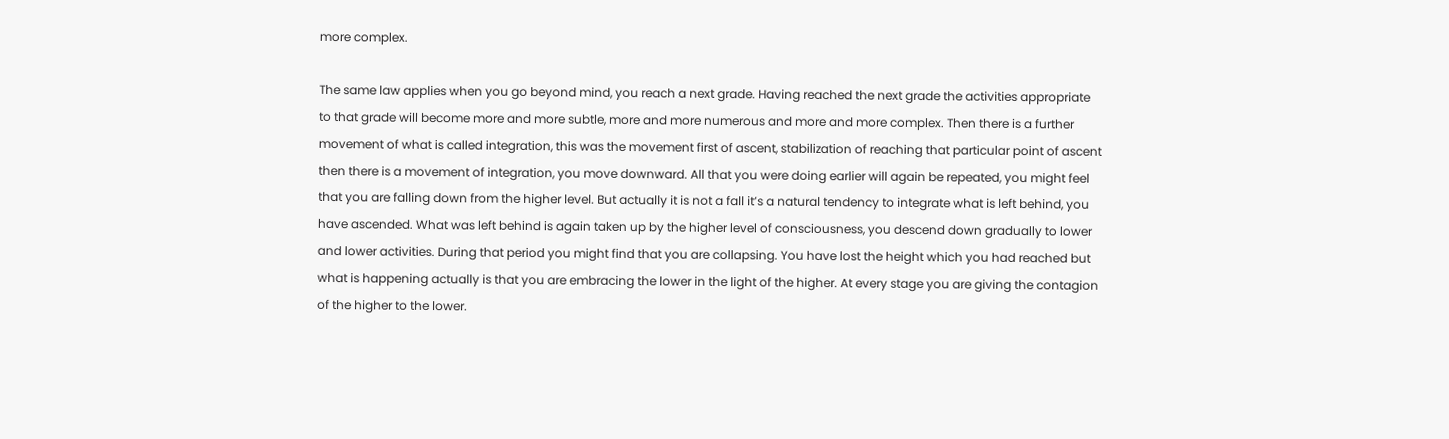more complex.

The same law applies when you go beyond mind, you reach a next grade. Having reached the next grade the activities appropriate to that grade will become more and more subtle, more and more numerous and more and more complex. Then there is a further movement of what is called integration, this was the movement first of ascent, stabilization of reaching that particular point of ascent then there is a movement of integration, you move downward. All that you were doing earlier will again be repeated, you might feel that you are falling down from the higher level. But actually it is not a fall it’s a natural tendency to integrate what is left behind, you have ascended. What was left behind is again taken up by the higher level of consciousness, you descend down gradually to lower and lower activities. During that period you might find that you are collapsing. You have lost the height which you had reached but what is happening actually is that you are embracing the lower in the light of the higher. At every stage you are giving the contagion of the higher to the lower.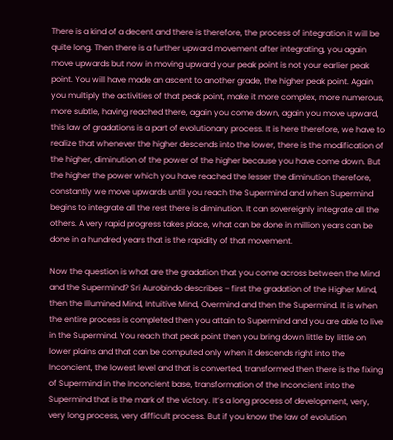There is a kind of a decent and there is therefore, the process of integration it will be quite long. Then there is a further upward movement after integrating, you again move upwards but now in moving upward your peak point is not your earlier peak point. You will have made an ascent to another grade, the higher peak point. Again you multiply the activities of that peak point, make it more complex, more numerous, more subtle, having reached there, again you come down, again you move upward, this law of gradations is a part of evolutionary process. It is here therefore, we have to realize that whenever the higher descends into the lower, there is the modification of the higher, diminution of the power of the higher because you have come down. But the higher the power which you have reached the lesser the diminution therefore, constantly we move upwards until you reach the Supermind and when Supermind begins to integrate all the rest there is diminution. It can sovereignly integrate all the others. A very rapid progress takes place, what can be done in million years can be done in a hundred years that is the rapidity of that movement.

Now the question is what are the gradation that you come across between the Mind and the Supermind? Sri Aurobindo describes – first the gradation of the Higher Mind, then the Illumined Mind, Intuitive Mind, Overmind and then the Supermind. It is when the entire process is completed then you attain to Supermind and you are able to live in the Supermind. You reach that peak point then you bring down little by little on lower plains and that can be computed only when it descends right into the Inconcient, the lowest level and that is converted, transformed then there is the fixing of Supermind in the Inconcient base, transformation of the Inconcient into the Supermind that is the mark of the victory. It’s a long process of development, very, very long process, very difficult process. But if you know the law of evolution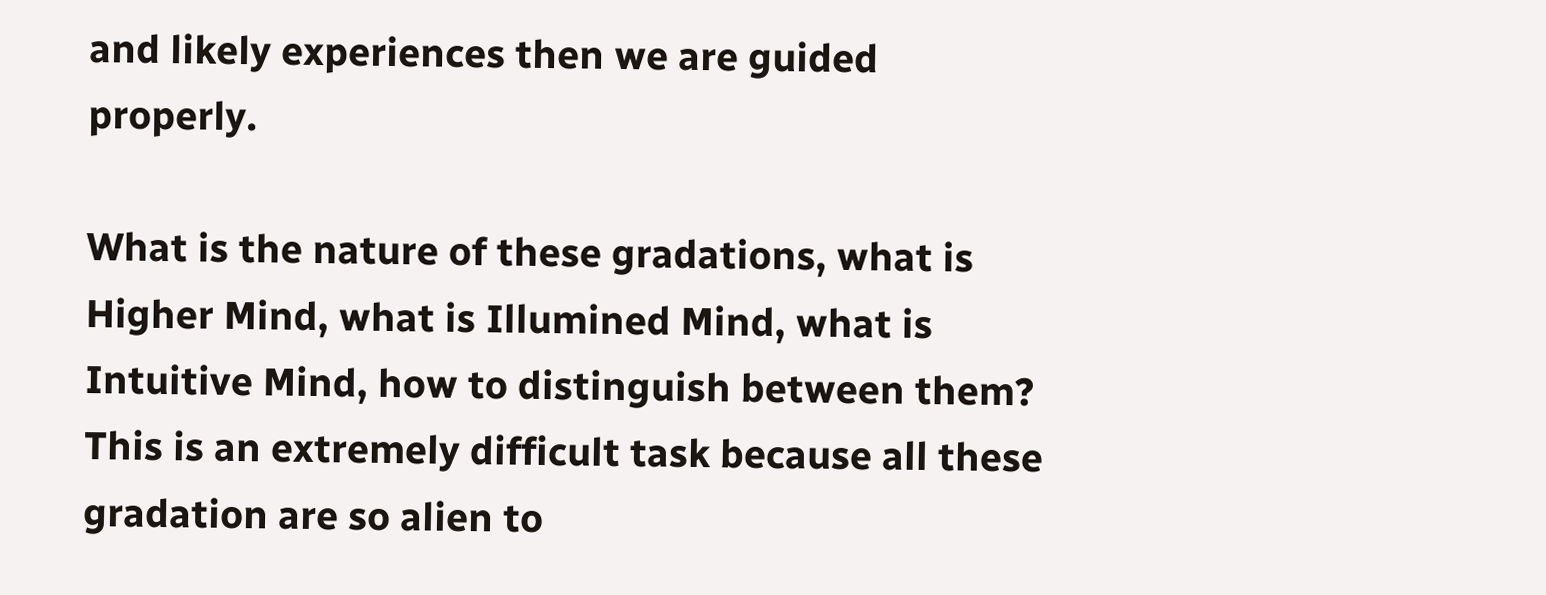and likely experiences then we are guided properly.

What is the nature of these gradations, what is Higher Mind, what is Illumined Mind, what is Intuitive Mind, how to distinguish between them? This is an extremely difficult task because all these gradation are so alien to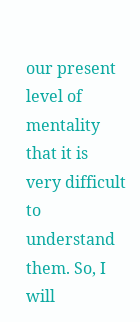our present level of mentality that it is very difficult to understand them. So, I will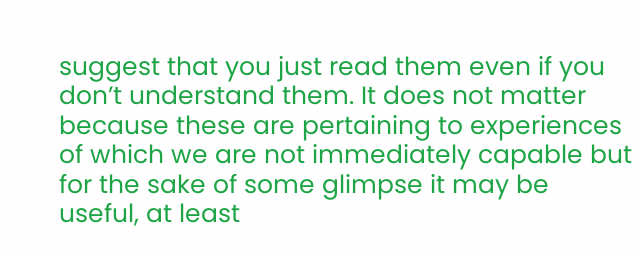suggest that you just read them even if you don’t understand them. It does not matter because these are pertaining to experiences of which we are not immediately capable but for the sake of some glimpse it may be useful, at least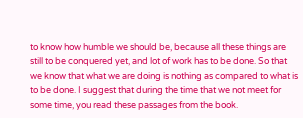to know how humble we should be, because all these things are still to be conquered yet, and lot of work has to be done. So that we know that what we are doing is nothing as compared to what is to be done. I suggest that during the time that we not meet for some time, you read these passages from the book.